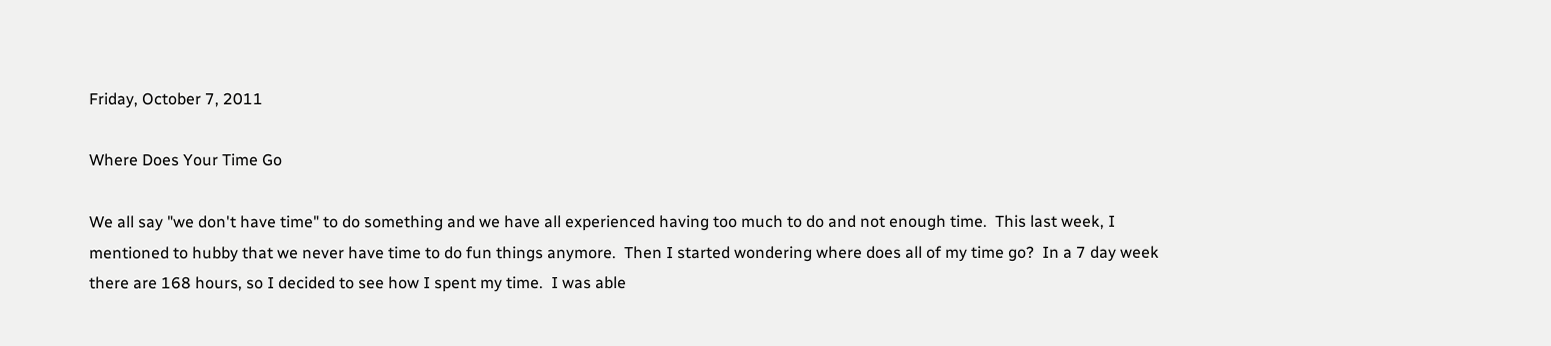Friday, October 7, 2011

Where Does Your Time Go

We all say "we don't have time" to do something and we have all experienced having too much to do and not enough time.  This last week, I mentioned to hubby that we never have time to do fun things anymore.  Then I started wondering where does all of my time go?  In a 7 day week there are 168 hours, so I decided to see how I spent my time.  I was able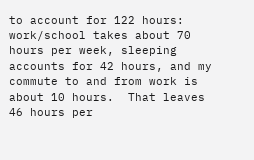to account for 122 hours:  work/school takes about 70 hours per week, sleeping accounts for 42 hours, and my commute to and from work is about 10 hours.  That leaves 46 hours per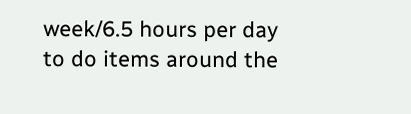week/6.5 hours per day to do items around the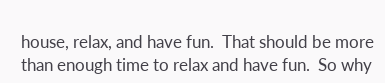house, relax, and have fun.  That should be more than enough time to relax and have fun.  So why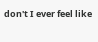don't I ever feel like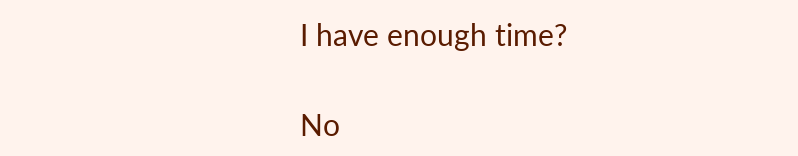I have enough time?

No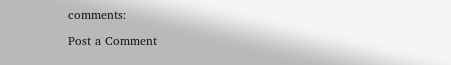comments:

Post a Comment